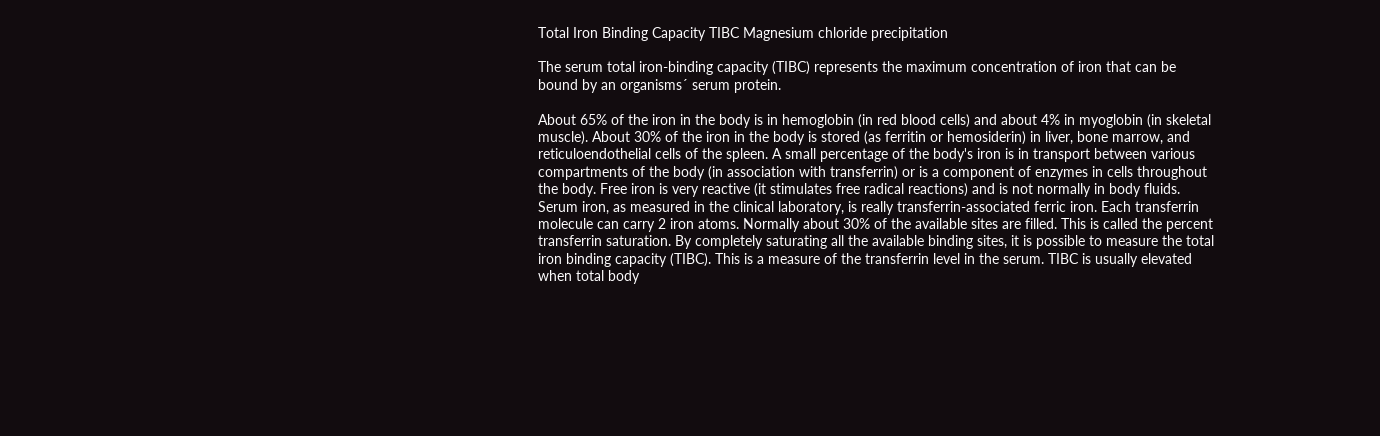Total Iron Binding Capacity TIBC Magnesium chloride precipitation

The serum total iron-binding capacity (TIBC) represents the maximum concentration of iron that can be bound by an organisms´ serum protein.

About 65% of the iron in the body is in hemoglobin (in red blood cells) and about 4% in myoglobin (in skeletal muscle). About 30% of the iron in the body is stored (as ferritin or hemosiderin) in liver, bone marrow, and reticuloendothelial cells of the spleen. A small percentage of the body's iron is in transport between various compartments of the body (in association with transferrin) or is a component of enzymes in cells throughout the body. Free iron is very reactive (it stimulates free radical reactions) and is not normally in body fluids. Serum iron, as measured in the clinical laboratory, is really transferrin-associated ferric iron. Each transferrin molecule can carry 2 iron atoms. Normally about 30% of the available sites are filled. This is called the percent transferrin saturation. By completely saturating all the available binding sites, it is possible to measure the total iron binding capacity (TIBC). This is a measure of the transferrin level in the serum. TIBC is usually elevated when total body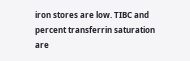iron stores are low. TIBC and percent transferrin saturation are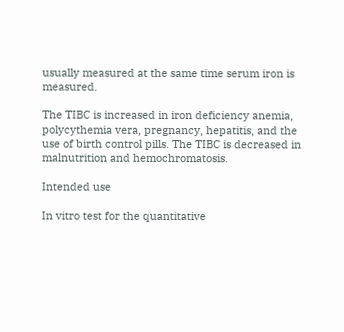usually measured at the same time serum iron is measured.

The TIBC is increased in iron deficiency anemia, polycythemia vera, pregnancy, hepatitis, and the use of birth control pills. The TIBC is decreased in malnutrition and hemochromatosis.

Intended use

In vitro test for the quantitative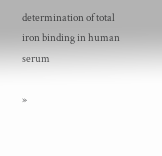determination of total iron binding in human serum

»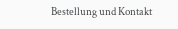Bestellung und Kontakt